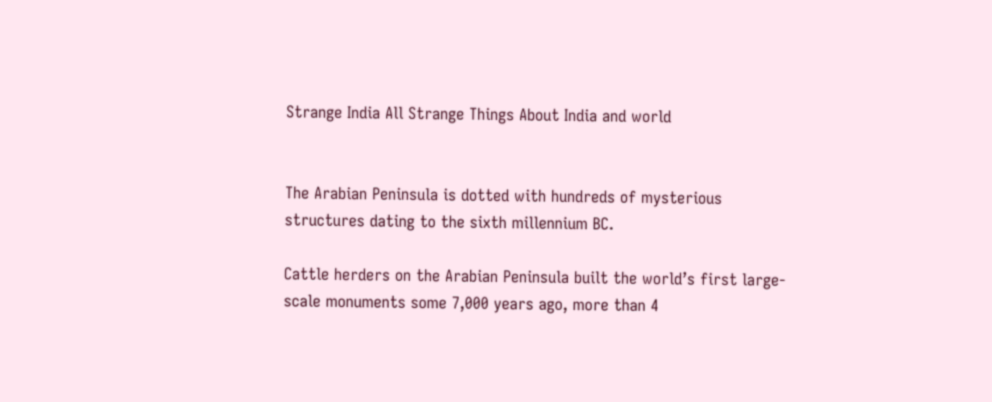Strange India All Strange Things About India and world


The Arabian Peninsula is dotted with hundreds of mysterious structures dating to the sixth millennium BC.

Cattle herders on the Arabian Peninsula built the world’s first large-scale monuments some 7,000 years ago, more than 4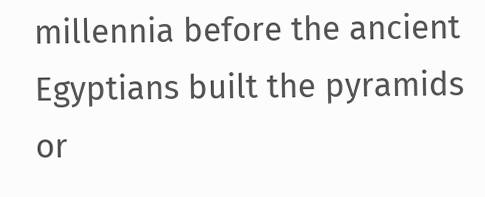millennia before the ancient Egyptians built the pyramids or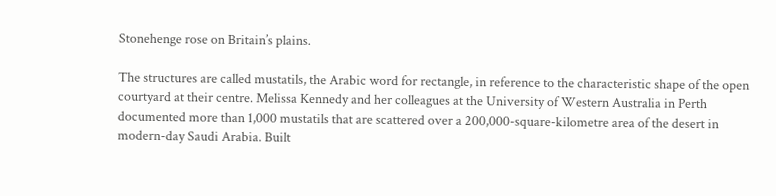Stonehenge rose on Britain’s plains.

The structures are called mustatils, the Arabic word for rectangle, in reference to the characteristic shape of the open courtyard at their centre. Melissa Kennedy and her colleagues at the University of Western Australia in Perth documented more than 1,000 mustatils that are scattered over a 200,000-square-kilometre area of the desert in modern-day Saudi Arabia. Built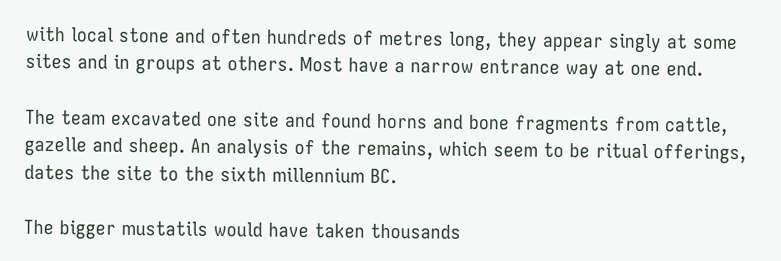with local stone and often hundreds of metres long, they appear singly at some sites and in groups at others. Most have a narrow entrance way at one end.

The team excavated one site and found horns and bone fragments from cattle, gazelle and sheep. An analysis of the remains, which seem to be ritual offerings, dates the site to the sixth millennium BC.

The bigger mustatils would have taken thousands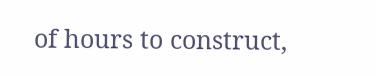of hours to construct,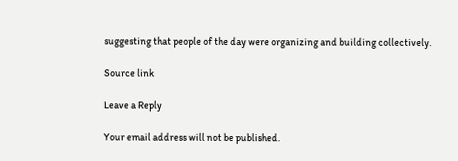suggesting that people of the day were organizing and building collectively.

Source link

Leave a Reply

Your email address will not be published.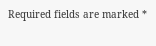Required fields are marked *